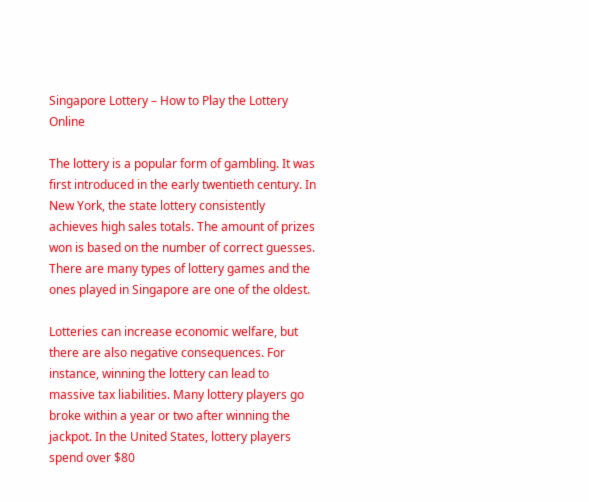Singapore Lottery – How to Play the Lottery Online

The lottery is a popular form of gambling. It was first introduced in the early twentieth century. In New York, the state lottery consistently achieves high sales totals. The amount of prizes won is based on the number of correct guesses. There are many types of lottery games and the ones played in Singapore are one of the oldest.

Lotteries can increase economic welfare, but there are also negative consequences. For instance, winning the lottery can lead to massive tax liabilities. Many lottery players go broke within a year or two after winning the jackpot. In the United States, lottery players spend over $80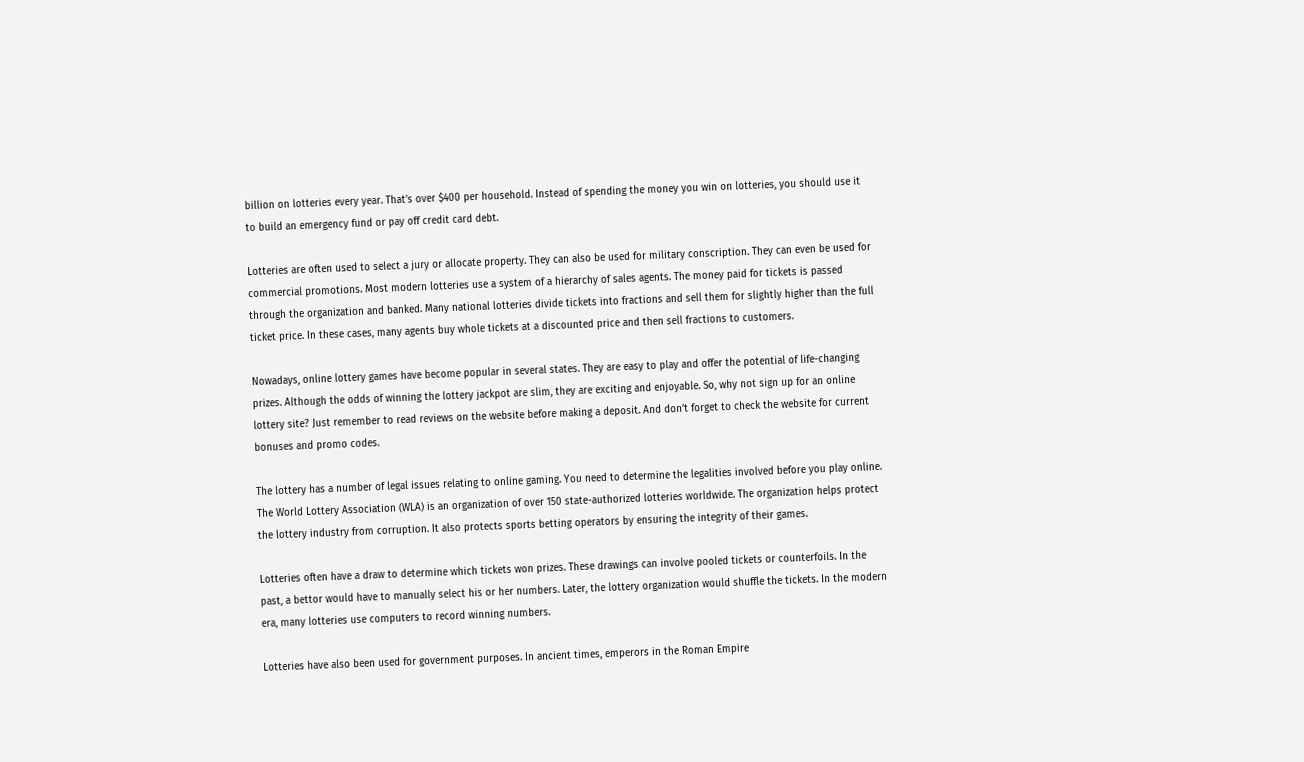billion on lotteries every year. That’s over $400 per household. Instead of spending the money you win on lotteries, you should use it to build an emergency fund or pay off credit card debt.

Lotteries are often used to select a jury or allocate property. They can also be used for military conscription. They can even be used for commercial promotions. Most modern lotteries use a system of a hierarchy of sales agents. The money paid for tickets is passed through the organization and banked. Many national lotteries divide tickets into fractions and sell them for slightly higher than the full ticket price. In these cases, many agents buy whole tickets at a discounted price and then sell fractions to customers.

Nowadays, online lottery games have become popular in several states. They are easy to play and offer the potential of life-changing prizes. Although the odds of winning the lottery jackpot are slim, they are exciting and enjoyable. So, why not sign up for an online lottery site? Just remember to read reviews on the website before making a deposit. And don’t forget to check the website for current bonuses and promo codes.

The lottery has a number of legal issues relating to online gaming. You need to determine the legalities involved before you play online. The World Lottery Association (WLA) is an organization of over 150 state-authorized lotteries worldwide. The organization helps protect the lottery industry from corruption. It also protects sports betting operators by ensuring the integrity of their games.

Lotteries often have a draw to determine which tickets won prizes. These drawings can involve pooled tickets or counterfoils. In the past, a bettor would have to manually select his or her numbers. Later, the lottery organization would shuffle the tickets. In the modern era, many lotteries use computers to record winning numbers.

Lotteries have also been used for government purposes. In ancient times, emperors in the Roman Empire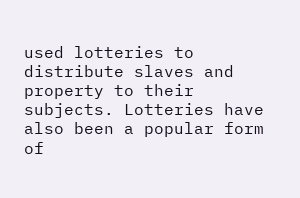used lotteries to distribute slaves and property to their subjects. Lotteries have also been a popular form of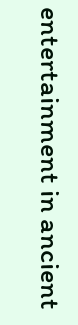entertainment in ancient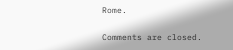Rome.

Comments are closed.